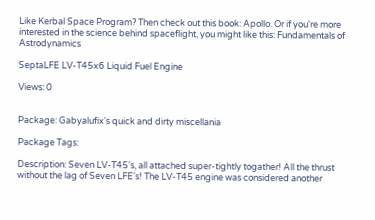Like Kerbal Space Program? Then check out this book: Apollo. Or if you're more interested in the science behind spaceflight, you might like this: Fundamentals of Astrodynamics

SeptaLFE LV-T45x6 Liquid Fuel Engine

Views: 0


Package: Gabyalufix's quick and dirty miscellania

Package Tags:

Description: Seven LV-T45's, all attached super-tightly togather! All the thrust without the lag of Seven LFE's! The LV-T45 engine was considered another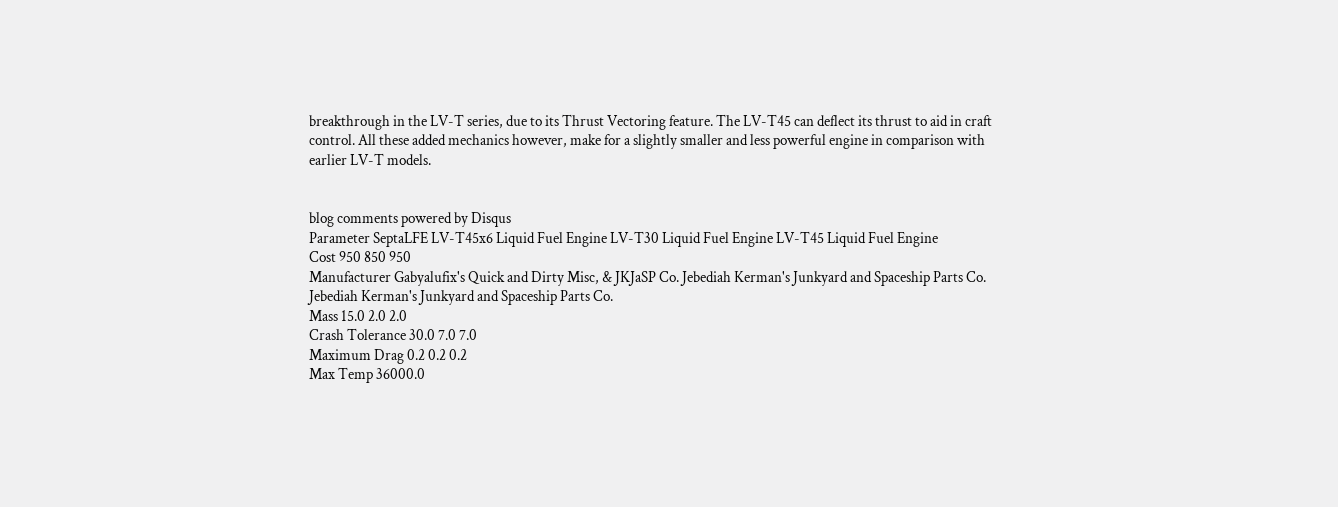breakthrough in the LV-T series, due to its Thrust Vectoring feature. The LV-T45 can deflect its thrust to aid in craft control. All these added mechanics however, make for a slightly smaller and less powerful engine in comparison with earlier LV-T models.


blog comments powered by Disqus
Parameter SeptaLFE LV-T45x6 Liquid Fuel Engine LV-T30 Liquid Fuel Engine LV-T45 Liquid Fuel Engine
Cost 950 850 950
Manufacturer Gabyalufix's Quick and Dirty Misc, & JKJaSP Co. Jebediah Kerman's Junkyard and Spaceship Parts Co. Jebediah Kerman's Junkyard and Spaceship Parts Co.
Mass 15.0 2.0 2.0
Crash Tolerance 30.0 7.0 7.0
Maximum Drag 0.2 0.2 0.2
Max Temp 36000.0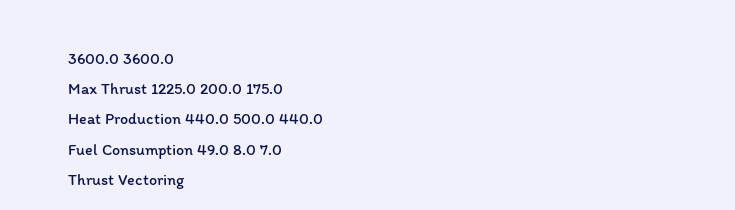3600.0 3600.0
Max Thrust 1225.0 200.0 175.0
Heat Production 440.0 500.0 440.0
Fuel Consumption 49.0 8.0 7.0
Thrust Vectoring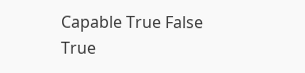Capable True False True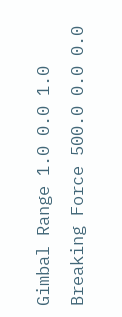Gimbal Range 1.0 0.0 1.0
Breaking Force 500.0 0.0 0.0